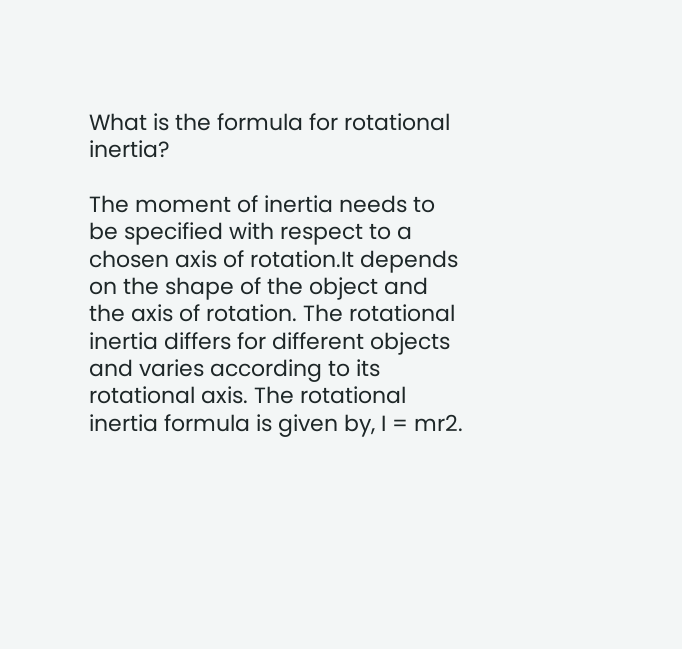What is the formula for rotational inertia?

The moment of inertia needs to be specified with respect to a chosen axis of rotation.It depends on the shape of the object and the axis of rotation. The rotational inertia differs for different objects and varies according to its rotational axis. The rotational inertia formula is given by, I = mr2.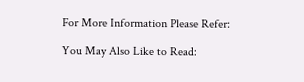For More Information Please Refer:

You May Also Like to Read: